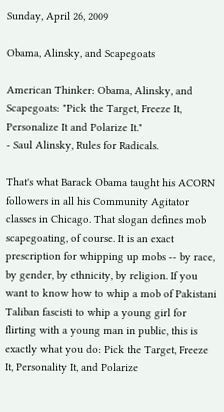Sunday, April 26, 2009

Obama, Alinsky, and Scapegoats

American Thinker: Obama, Alinsky, and Scapegoats: "Pick the Target, Freeze It, Personalize It and Polarize It."
- Saul Alinsky, Rules for Radicals.

That's what Barack Obama taught his ACORN followers in all his Community Agitator classes in Chicago. That slogan defines mob scapegoating, of course. It is an exact prescription for whipping up mobs -- by race, by gender, by ethnicity, by religion. If you want to know how to whip a mob of Pakistani Taliban fascisti to whip a young girl for flirting with a young man in public, this is exactly what you do: Pick the Target, Freeze It, Personality It, and Polarize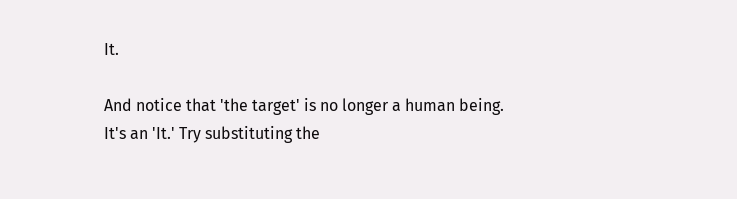It.

And notice that 'the target' is no longer a human being. It's an 'It.' Try substituting the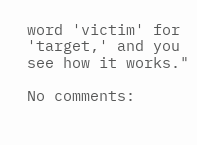word 'victim' for 'target,' and you see how it works."

No comments: